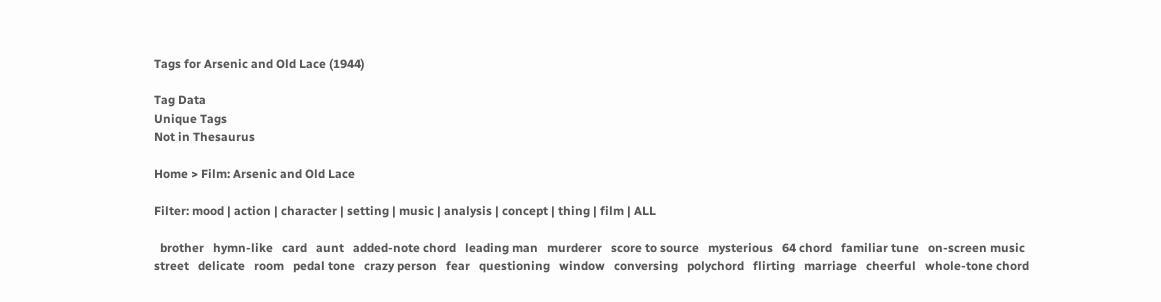Tags for Arsenic and Old Lace (1944)

Tag Data
Unique Tags
Not in Thesaurus

Home > Film: Arsenic and Old Lace

Filter: mood | action | character | setting | music | analysis | concept | thing | film | ALL

  brother   hymn-like   card   aunt   added-note chord   leading man   murderer   score to source   mysterious   64 chord   familiar tune   on-screen music   street   delicate   room   pedal tone   crazy person   fear   questioning   window   conversing   polychord   flirting   marriage   cheerful   whole-tone chord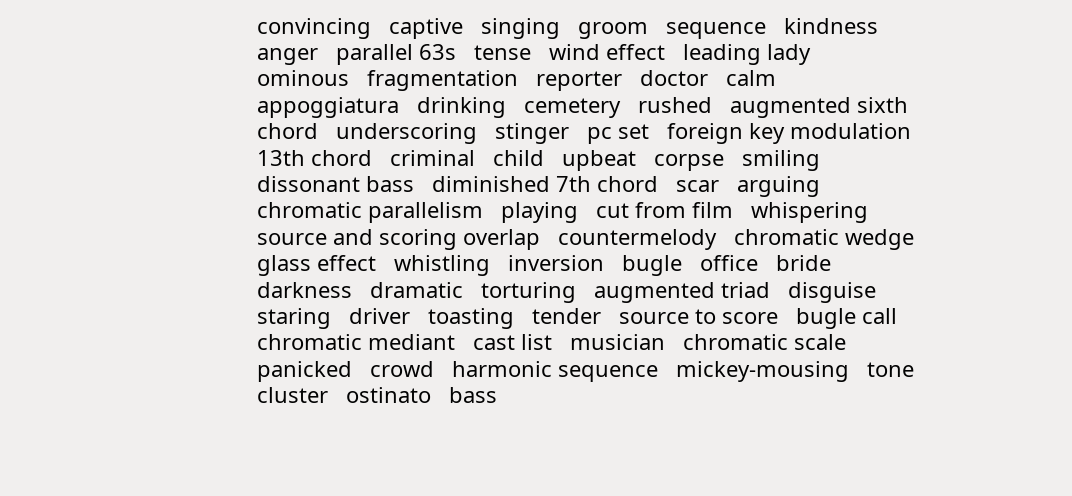convincing   captive   singing   groom   sequence   kindness   anger   parallel 63s   tense   wind effect   leading lady   ominous   fragmentation   reporter   doctor   calm   appoggiatura   drinking   cemetery   rushed   augmented sixth chord   underscoring   stinger   pc set   foreign key modulation   13th chord   criminal   child   upbeat   corpse   smiling   dissonant bass   diminished 7th chord   scar   arguing   chromatic parallelism   playing   cut from film   whispering   source and scoring overlap   countermelody   chromatic wedge   glass effect   whistling   inversion   bugle   office   bride   darkness   dramatic   torturing   augmented triad   disguise   staring   driver   toasting   tender   source to score   bugle call   chromatic mediant   cast list   musician   chromatic scale   panicked   crowd   harmonic sequence   mickey-mousing   tone cluster   ostinato   bass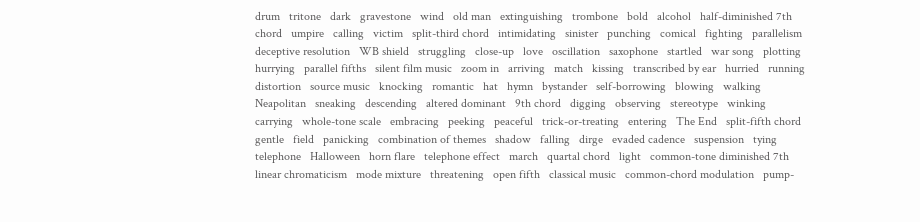drum   tritone   dark   gravestone   wind   old man   extinguishing   trombone   bold   alcohol   half-diminished 7th chord   umpire   calling   victim   split-third chord   intimidating   sinister   punching   comical   fighting   parallelism   deceptive resolution   WB shield   struggling   close-up   love   oscillation   saxophone   startled   war song   plotting   hurrying   parallel fifths   silent film music   zoom in   arriving   match   kissing   transcribed by ear   hurried   running   distortion   source music   knocking   romantic   hat   hymn   bystander   self-borrowing   blowing   walking   Neapolitan   sneaking   descending   altered dominant   9th chord   digging   observing   stereotype   winking   carrying   whole-tone scale   embracing   peeking   peaceful   trick-or-treating   entering   The End   split-fifth chord   gentle   field   panicking   combination of themes   shadow   falling   dirge   evaded cadence   suspension   tying   telephone   Halloween   horn flare   telephone effect   march   quartal chord   light   common-tone diminished 7th   linear chromaticism   mode mixture   threatening   open fifth   classical music   common-chord modulation   pump-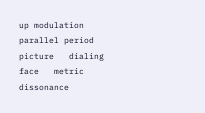up modulation   parallel period   picture   dialing   face   metric dissonance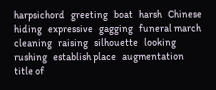harpsichord   greeting   boat   harsh   Chinese   hiding   expressive   gagging   funeral march   cleaning   raising   silhouette   looking   rushing   establish place   augmentation   title of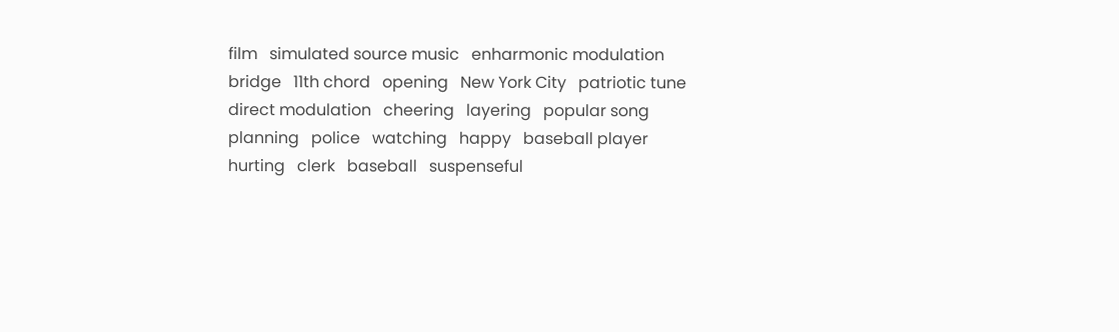film   simulated source music   enharmonic modulation   bridge   11th chord   opening   New York City   patriotic tune   direct modulation   cheering   layering   popular song   planning   police   watching   happy   baseball player   hurting   clerk   baseball   suspenseful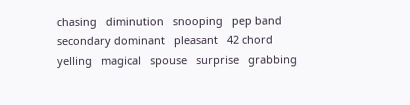chasing   diminution   snooping   pep band   secondary dominant   pleasant   42 chord     yelling   magical   spouse   surprise   grabbing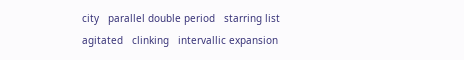city   parallel double period   starring list   agitated   clinking   intervallic expansion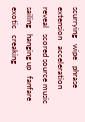scurrying   wipe   phrase extension   acceleration   reveal   scored source music   sailing   hanging up   fanfare   exotic   creaking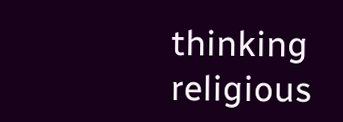thinking   religious